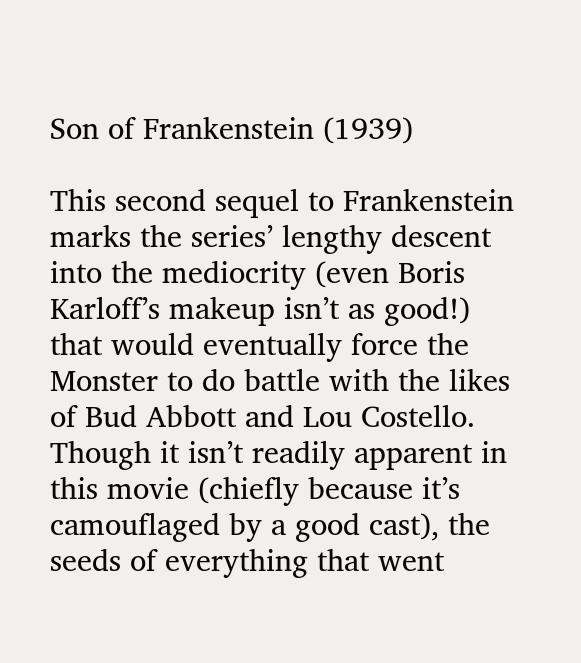Son of Frankenstein (1939)

This second sequel to Frankenstein marks the series’ lengthy descent into the mediocrity (even Boris Karloff’s makeup isn’t as good!) that would eventually force the Monster to do battle with the likes of Bud Abbott and Lou Costello. Though it isn’t readily apparent in this movie (chiefly because it’s camouflaged by a good cast), the seeds of everything that went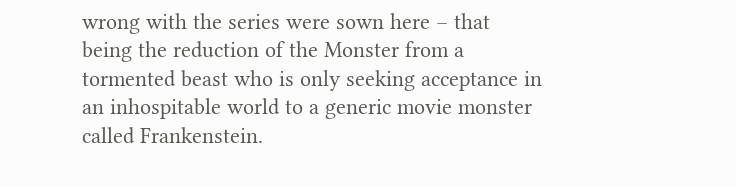wrong with the series were sown here – that being the reduction of the Monster from a tormented beast who is only seeking acceptance in an inhospitable world to a generic movie monster called Frankenstein.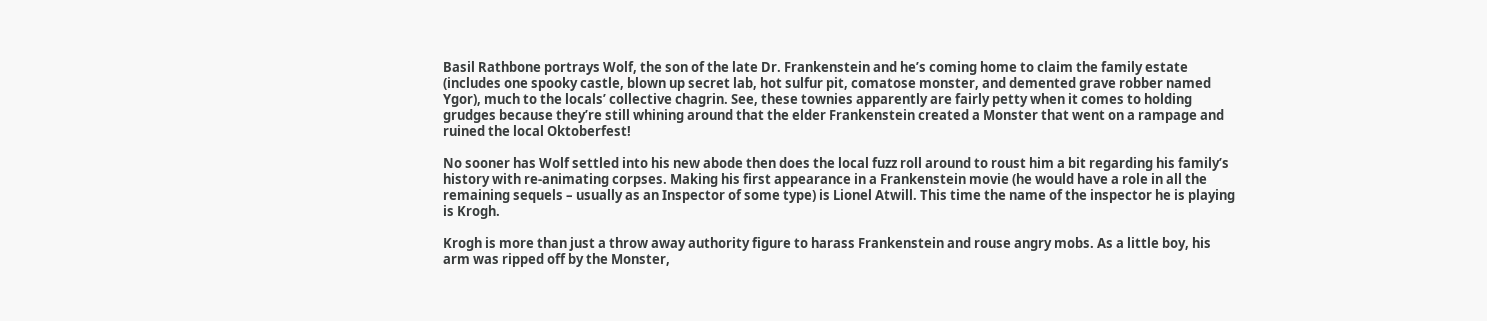Basil Rathbone portrays Wolf, the son of the late Dr. Frankenstein and he’s coming home to claim the family estate (includes one spooky castle, blown up secret lab, hot sulfur pit, comatose monster, and demented grave robber named Ygor), much to the locals’ collective chagrin. See, these townies apparently are fairly petty when it comes to holding grudges because they’re still whining around that the elder Frankenstein created a Monster that went on a rampage and ruined the local Oktoberfest!

No sooner has Wolf settled into his new abode then does the local fuzz roll around to roust him a bit regarding his family’s history with re-animating corpses. Making his first appearance in a Frankenstein movie (he would have a role in all the remaining sequels – usually as an Inspector of some type) is Lionel Atwill. This time the name of the inspector he is playing is Krogh.

Krogh is more than just a throw away authority figure to harass Frankenstein and rouse angry mobs. As a little boy, his arm was ripped off by the Monster,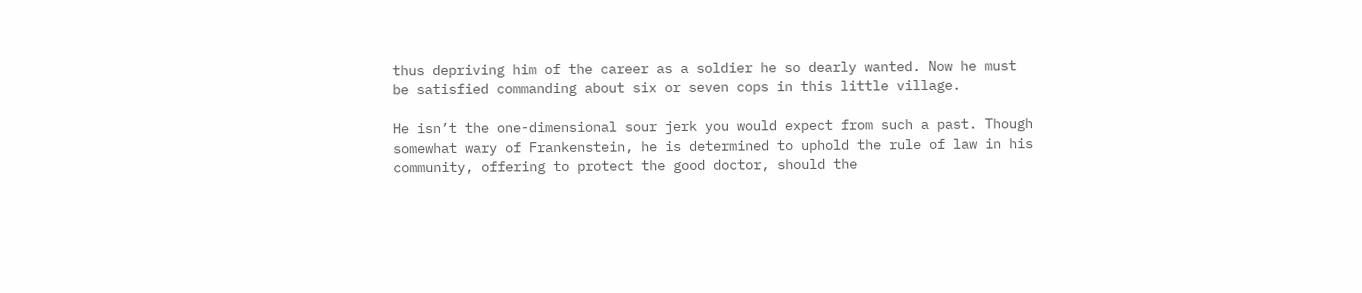thus depriving him of the career as a soldier he so dearly wanted. Now he must be satisfied commanding about six or seven cops in this little village.

He isn’t the one-dimensional sour jerk you would expect from such a past. Though somewhat wary of Frankenstein, he is determined to uphold the rule of law in his community, offering to protect the good doctor, should the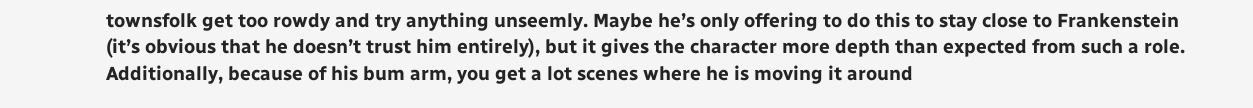townsfolk get too rowdy and try anything unseemly. Maybe he’s only offering to do this to stay close to Frankenstein (it’s obvious that he doesn’t trust him entirely), but it gives the character more depth than expected from such a role. Additionally, because of his bum arm, you get a lot scenes where he is moving it around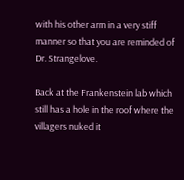with his other arm in a very stiff manner so that you are reminded of Dr. Strangelove.

Back at the Frankenstein lab which still has a hole in the roof where the villagers nuked it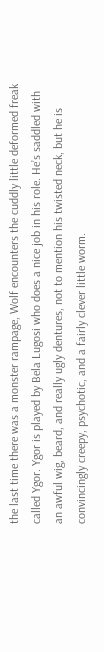the last time there was a monster rampage, Wolf encounters the cuddly little deformed freak called Ygor. Ygor is played by Bela Lugosi who does a nice job in his role. He’s saddled with an awful wig, beard, and really ugly dentures, not to mention his twisted neck, but he is convincingly creepy, psychotic, and a fairly clever little worm.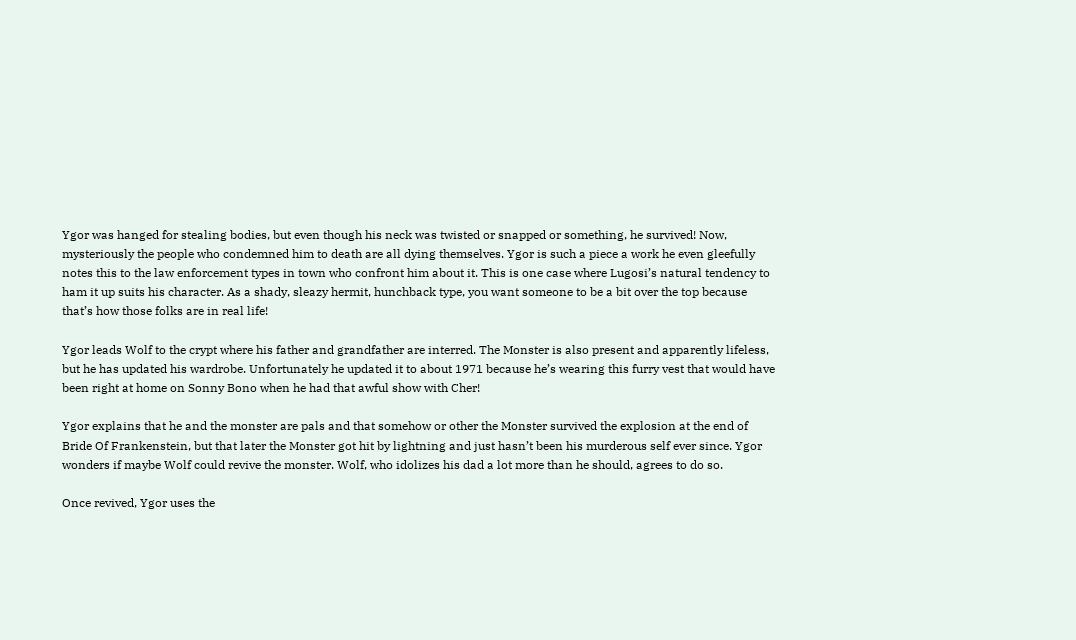Ygor was hanged for stealing bodies, but even though his neck was twisted or snapped or something, he survived! Now, mysteriously the people who condemned him to death are all dying themselves. Ygor is such a piece a work he even gleefully notes this to the law enforcement types in town who confront him about it. This is one case where Lugosi’s natural tendency to ham it up suits his character. As a shady, sleazy hermit, hunchback type, you want someone to be a bit over the top because that’s how those folks are in real life!

Ygor leads Wolf to the crypt where his father and grandfather are interred. The Monster is also present and apparently lifeless, but he has updated his wardrobe. Unfortunately he updated it to about 1971 because he’s wearing this furry vest that would have been right at home on Sonny Bono when he had that awful show with Cher!

Ygor explains that he and the monster are pals and that somehow or other the Monster survived the explosion at the end of Bride Of Frankenstein, but that later the Monster got hit by lightning and just hasn’t been his murderous self ever since. Ygor wonders if maybe Wolf could revive the monster. Wolf, who idolizes his dad a lot more than he should, agrees to do so.

Once revived, Ygor uses the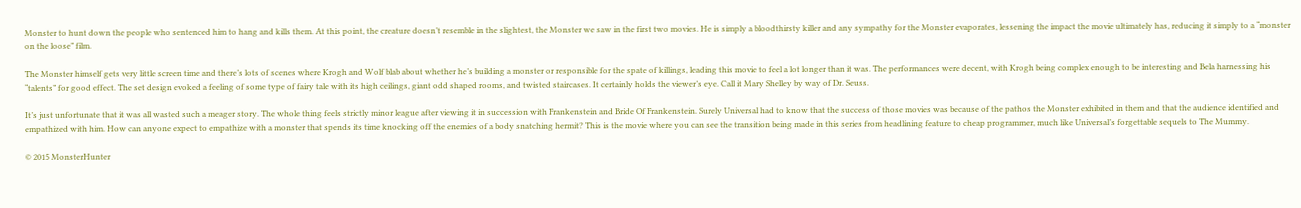Monster to hunt down the people who sentenced him to hang and kills them. At this point, the creature doesn’t resemble in the slightest, the Monster we saw in the first two movies. He is simply a bloodthirsty killer and any sympathy for the Monster evaporates, lessening the impact the movie ultimately has, reducing it simply to a “monster on the loose” film.

The Monster himself gets very little screen time and there’s lots of scenes where Krogh and Wolf blab about whether he’s building a monster or responsible for the spate of killings, leading this movie to feel a lot longer than it was. The performances were decent, with Krogh being complex enough to be interesting and Bela harnessing his “talents” for good effect. The set design evoked a feeling of some type of fairy tale with its high ceilings, giant odd shaped rooms, and twisted staircases. It certainly holds the viewer’s eye. Call it Mary Shelley by way of Dr. Seuss.

It’s just unfortunate that it was all wasted such a meager story. The whole thing feels strictly minor league after viewing it in succession with Frankenstein and Bride Of Frankenstein. Surely Universal had to know that the success of those movies was because of the pathos the Monster exhibited in them and that the audience identified and empathized with him. How can anyone expect to empathize with a monster that spends its time knocking off the enemies of a body snatching hermit? This is the movie where you can see the transition being made in this series from headlining feature to cheap programmer, much like Universal’s forgettable sequels to The Mummy.

© 2015 MonsterHunter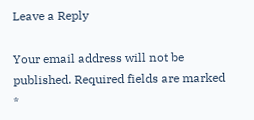Leave a Reply

Your email address will not be published. Required fields are marked *